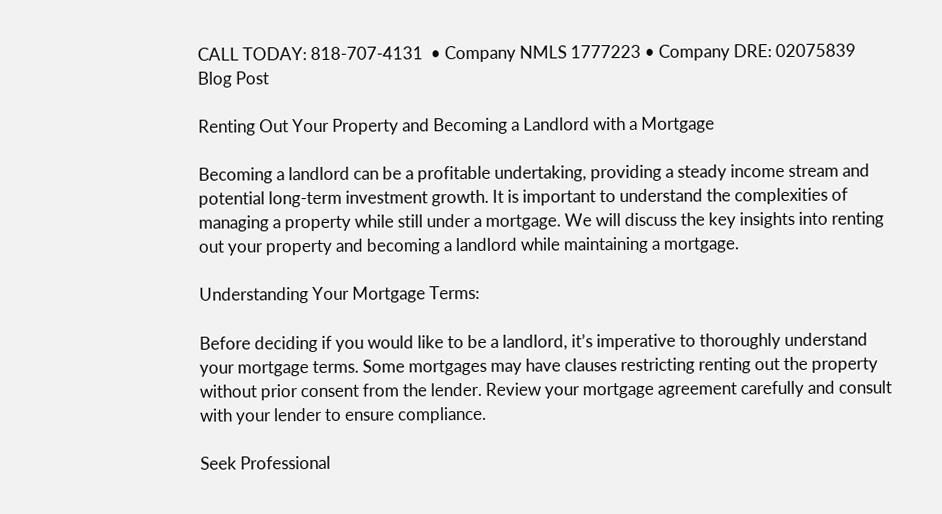CALL TODAY: 818-707-4131  • Company NMLS 1777223 • Company DRE: 02075839
Blog Post

Renting Out Your Property and Becoming a Landlord with a Mortgage

Becoming a landlord can be a profitable undertaking, providing a steady income stream and potential long-term investment growth. It is important to understand the complexities of managing a property while still under a mortgage. We will discuss the key insights into renting out your property and becoming a landlord while maintaining a mortgage.

Understanding Your Mortgage Terms:

Before deciding if you would like to be a landlord, it’s imperative to thoroughly understand your mortgage terms. Some mortgages may have clauses restricting renting out the property without prior consent from the lender. Review your mortgage agreement carefully and consult with your lender to ensure compliance.

Seek Professional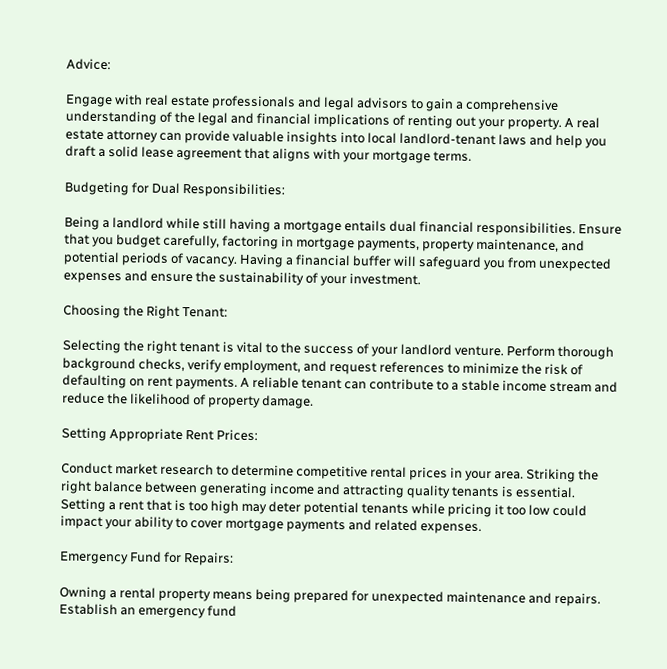Advice:

Engage with real estate professionals and legal advisors to gain a comprehensive understanding of the legal and financial implications of renting out your property. A real estate attorney can provide valuable insights into local landlord-tenant laws and help you draft a solid lease agreement that aligns with your mortgage terms.

Budgeting for Dual Responsibilities:

Being a landlord while still having a mortgage entails dual financial responsibilities. Ensure that you budget carefully, factoring in mortgage payments, property maintenance, and potential periods of vacancy. Having a financial buffer will safeguard you from unexpected expenses and ensure the sustainability of your investment.

Choosing the Right Tenant:

Selecting the right tenant is vital to the success of your landlord venture. Perform thorough background checks, verify employment, and request references to minimize the risk of defaulting on rent payments. A reliable tenant can contribute to a stable income stream and reduce the likelihood of property damage.

Setting Appropriate Rent Prices:

Conduct market research to determine competitive rental prices in your area. Striking the right balance between generating income and attracting quality tenants is essential. Setting a rent that is too high may deter potential tenants while pricing it too low could impact your ability to cover mortgage payments and related expenses.

Emergency Fund for Repairs:

Owning a rental property means being prepared for unexpected maintenance and repairs. Establish an emergency fund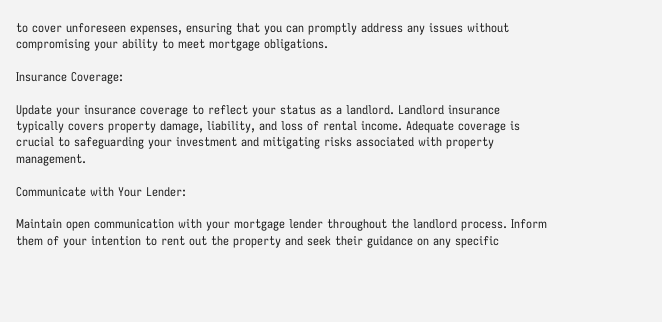to cover unforeseen expenses, ensuring that you can promptly address any issues without compromising your ability to meet mortgage obligations.

Insurance Coverage:

Update your insurance coverage to reflect your status as a landlord. Landlord insurance typically covers property damage, liability, and loss of rental income. Adequate coverage is crucial to safeguarding your investment and mitigating risks associated with property management.

Communicate with Your Lender:

Maintain open communication with your mortgage lender throughout the landlord process. Inform them of your intention to rent out the property and seek their guidance on any specific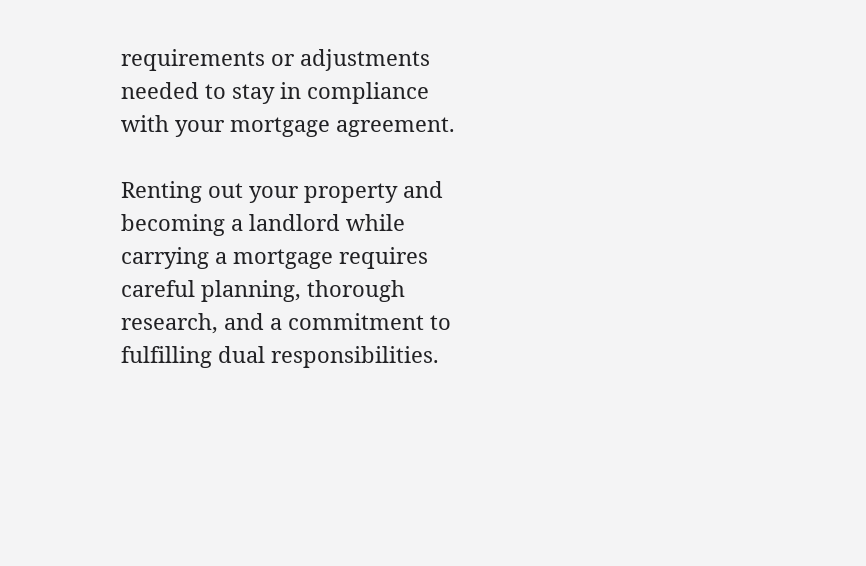requirements or adjustments needed to stay in compliance with your mortgage agreement.

Renting out your property and becoming a landlord while carrying a mortgage requires careful planning, thorough research, and a commitment to fulfilling dual responsibilities.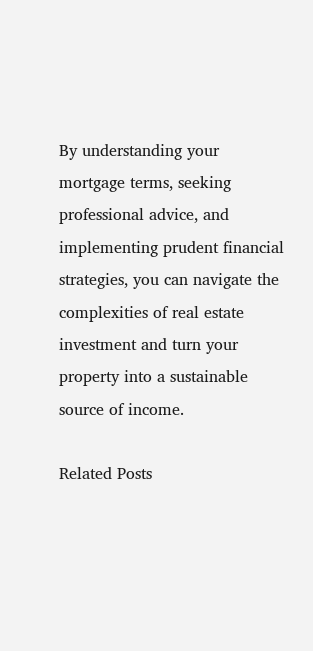By understanding your mortgage terms, seeking professional advice, and implementing prudent financial strategies, you can navigate the complexities of real estate investment and turn your property into a sustainable source of income.

Related Posts